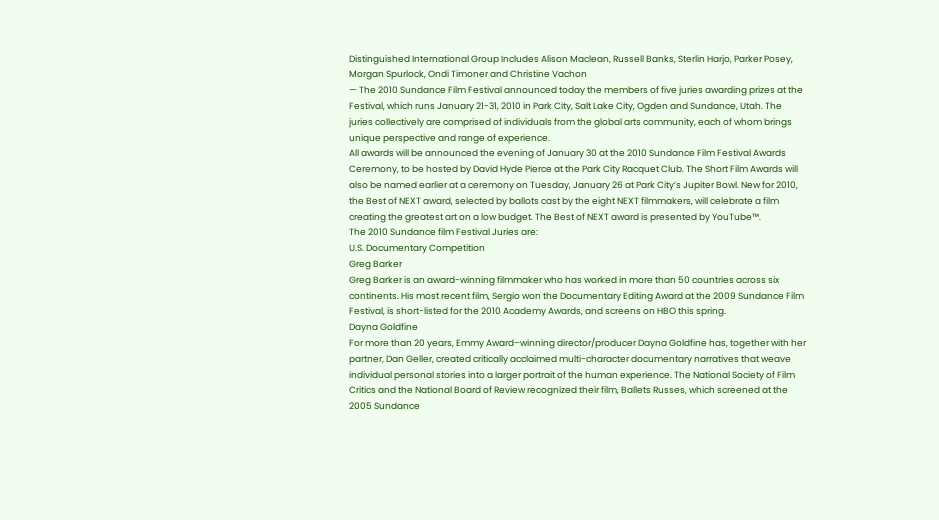Distinguished International Group Includes Alison Maclean, Russell Banks, Sterlin Harjo, Parker Posey, Morgan Spurlock, Ondi Timoner and Christine Vachon
— The 2010 Sundance Film Festival announced today the members of five juries awarding prizes at the Festival, which runs January 21-31, 2010 in Park City, Salt Lake City, Ogden and Sundance, Utah. The juries collectively are comprised of individuals from the global arts community, each of whom brings unique perspective and range of experience.
All awards will be announced the evening of January 30 at the 2010 Sundance Film Festival Awards Ceremony, to be hosted by David Hyde Pierce at the Park City Racquet Club. The Short Film Awards will also be named earlier at a ceremony on Tuesday, January 26 at Park City’s Jupiter Bowl. New for 2010, the Best of NEXT award, selected by ballots cast by the eight NEXT filmmakers, will celebrate a film creating the greatest art on a low budget. The Best of NEXT award is presented by YouTube™.
The 2010 Sundance film Festival Juries are:
U.S. Documentary Competition
Greg Barker
Greg Barker is an award-winning filmmaker who has worked in more than 50 countries across six continents. His most recent film, Sergio won the Documentary Editing Award at the 2009 Sundance Film Festival, is short-listed for the 2010 Academy Awards, and screens on HBO this spring.
Dayna Goldfine
For more than 20 years, Emmy Award–winning director/producer Dayna Goldfine has, together with her partner, Dan Geller, created critically acclaimed multi-character documentary narratives that weave individual personal stories into a larger portrait of the human experience. The National Society of Film Critics and the National Board of Review recognized their film, Ballets Russes, which screened at the 2005 Sundance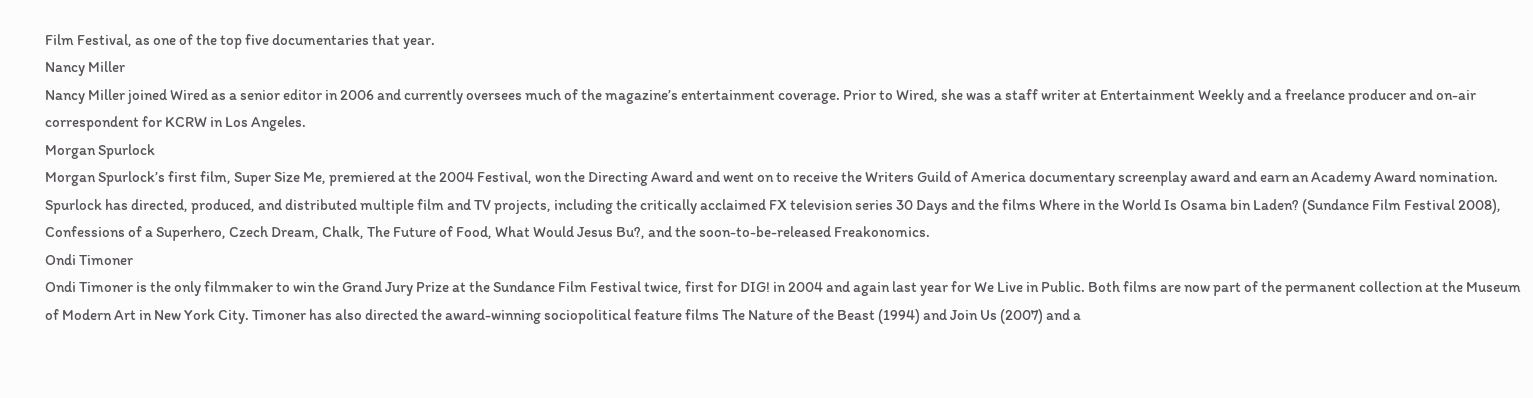Film Festival, as one of the top five documentaries that year.
Nancy Miller
Nancy Miller joined Wired as a senior editor in 2006 and currently oversees much of the magazine’s entertainment coverage. Prior to Wired, she was a staff writer at Entertainment Weekly and a freelance producer and on-air correspondent for KCRW in Los Angeles.
Morgan Spurlock
Morgan Spurlock’s first film, Super Size Me, premiered at the 2004 Festival, won the Directing Award and went on to receive the Writers Guild of America documentary screenplay award and earn an Academy Award nomination. Spurlock has directed, produced, and distributed multiple film and TV projects, including the critically acclaimed FX television series 30 Days and the films Where in the World Is Osama bin Laden? (Sundance Film Festival 2008), Confessions of a Superhero, Czech Dream, Chalk, The Future of Food, What Would Jesus Bu?, and the soon-to-be-released Freakonomics.
Ondi Timoner
Ondi Timoner is the only filmmaker to win the Grand Jury Prize at the Sundance Film Festival twice, first for DIG! in 2004 and again last year for We Live in Public. Both films are now part of the permanent collection at the Museum of Modern Art in New York City. Timoner has also directed the award-winning sociopolitical feature films The Nature of the Beast (1994) and Join Us (2007) and a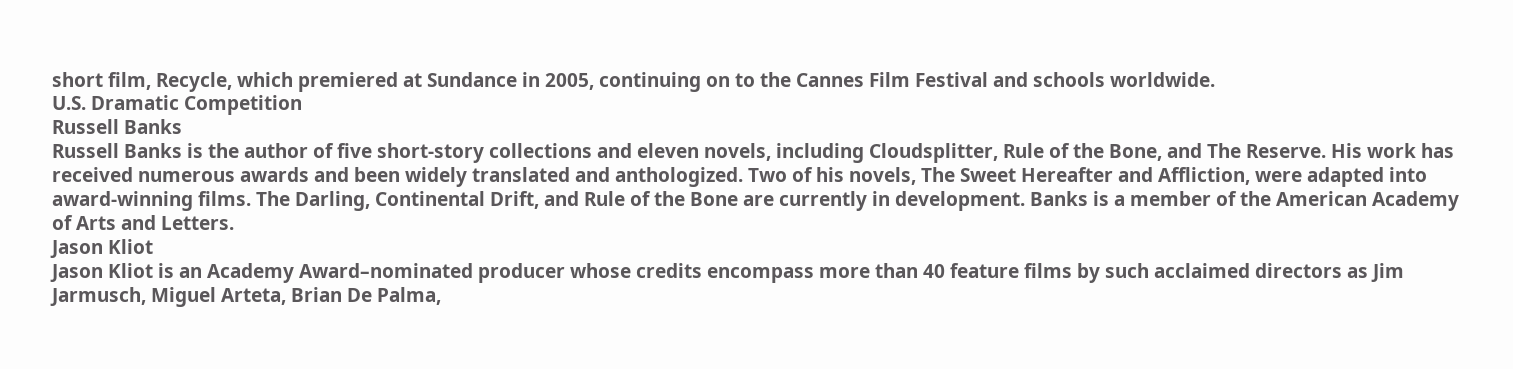short film, Recycle, which premiered at Sundance in 2005, continuing on to the Cannes Film Festival and schools worldwide.
U.S. Dramatic Competition
Russell Banks
Russell Banks is the author of five short-story collections and eleven novels, including Cloudsplitter, Rule of the Bone, and The Reserve. His work has received numerous awards and been widely translated and anthologized. Two of his novels, The Sweet Hereafter and Affliction, were adapted into award-winning films. The Darling, Continental Drift, and Rule of the Bone are currently in development. Banks is a member of the American Academy of Arts and Letters.
Jason Kliot
Jason Kliot is an Academy Award–nominated producer whose credits encompass more than 40 feature films by such acclaimed directors as Jim Jarmusch, Miguel Arteta, Brian De Palma,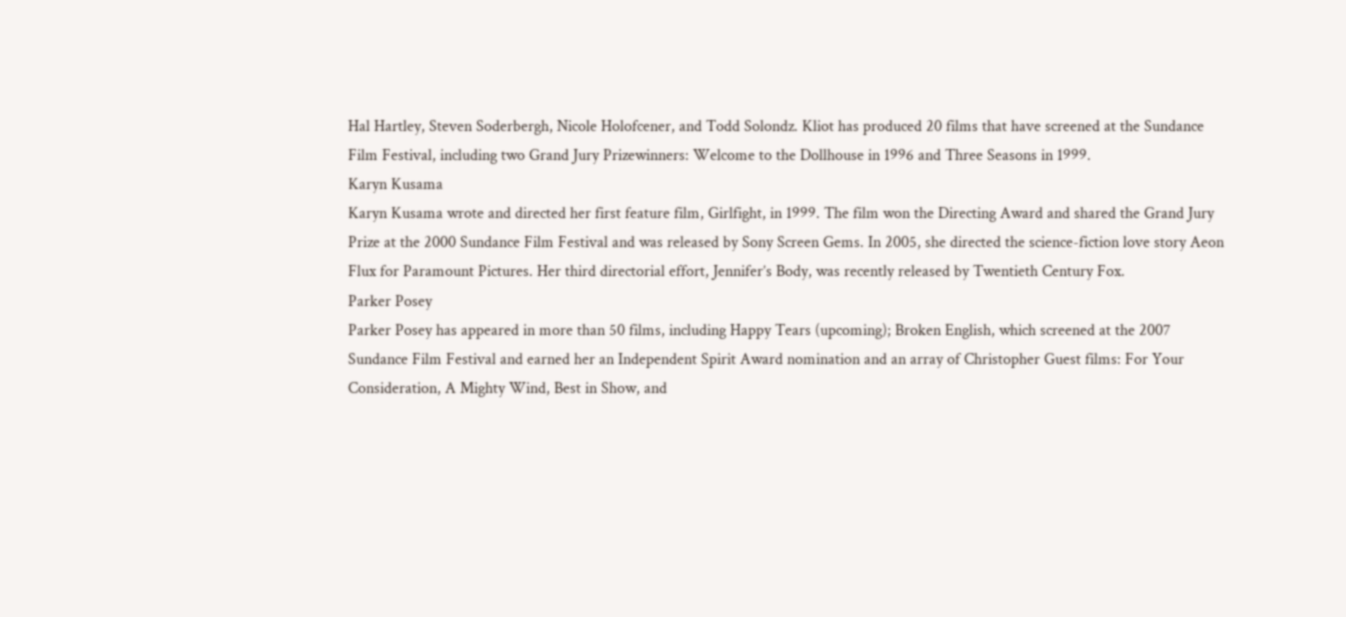Hal Hartley, Steven Soderbergh, Nicole Holofcener, and Todd Solondz. Kliot has produced 20 films that have screened at the Sundance Film Festival, including two Grand Jury Prizewinners: Welcome to the Dollhouse in 1996 and Three Seasons in 1999.
Karyn Kusama
Karyn Kusama wrote and directed her first feature film, Girlfight, in 1999. The film won the Directing Award and shared the Grand Jury Prize at the 2000 Sundance Film Festival and was released by Sony Screen Gems. In 2005, she directed the science-fiction love story Aeon Flux for Paramount Pictures. Her third directorial effort, Jennifer’s Body, was recently released by Twentieth Century Fox.
Parker Posey
Parker Posey has appeared in more than 50 films, including Happy Tears (upcoming); Broken English, which screened at the 2007 Sundance Film Festival and earned her an Independent Spirit Award nomination and an array of Christopher Guest films: For Your Consideration, A Mighty Wind, Best in Show, and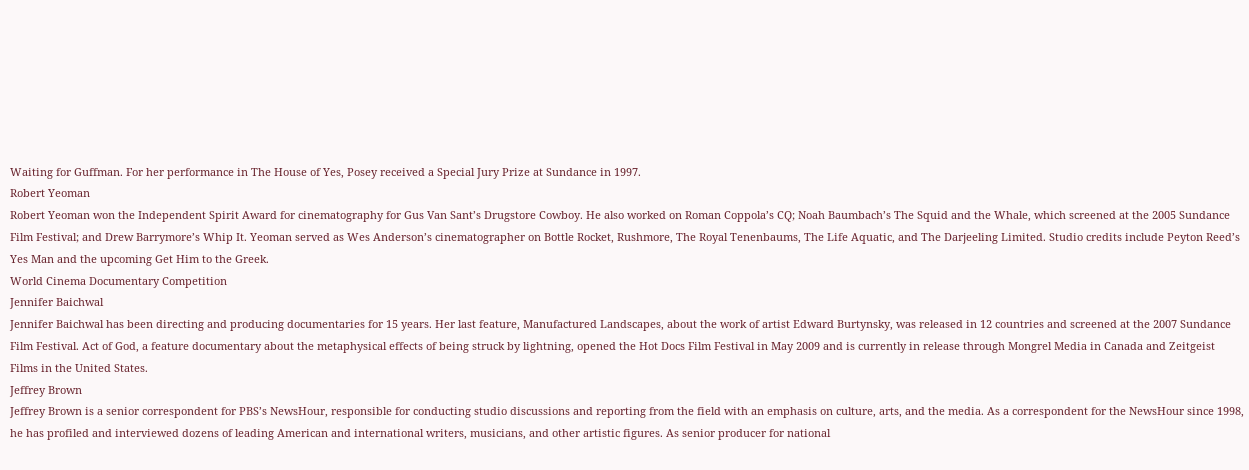Waiting for Guffman. For her performance in The House of Yes, Posey received a Special Jury Prize at Sundance in 1997.
Robert Yeoman
Robert Yeoman won the Independent Spirit Award for cinematography for Gus Van Sant’s Drugstore Cowboy. He also worked on Roman Coppola’s CQ; Noah Baumbach’s The Squid and the Whale, which screened at the 2005 Sundance Film Festival; and Drew Barrymore’s Whip It. Yeoman served as Wes Anderson’s cinematographer on Bottle Rocket, Rushmore, The Royal Tenenbaums, The Life Aquatic, and The Darjeeling Limited. Studio credits include Peyton Reed’s Yes Man and the upcoming Get Him to the Greek.
World Cinema Documentary Competition
Jennifer Baichwal
Jennifer Baichwal has been directing and producing documentaries for 15 years. Her last feature, Manufactured Landscapes, about the work of artist Edward Burtynsky, was released in 12 countries and screened at the 2007 Sundance Film Festival. Act of God, a feature documentary about the metaphysical effects of being struck by lightning, opened the Hot Docs Film Festival in May 2009 and is currently in release through Mongrel Media in Canada and Zeitgeist Films in the United States.
Jeffrey Brown
Jeffrey Brown is a senior correspondent for PBS’s NewsHour, responsible for conducting studio discussions and reporting from the field with an emphasis on culture, arts, and the media. As a correspondent for the NewsHour since 1998, he has profiled and interviewed dozens of leading American and international writers, musicians, and other artistic figures. As senior producer for national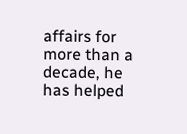affairs for more than a decade, he has helped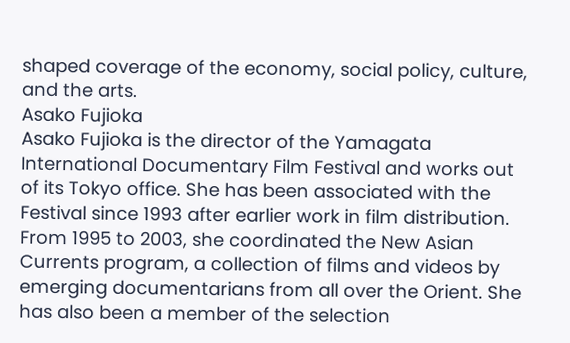shaped coverage of the economy, social policy, culture, and the arts.
Asako Fujioka
Asako Fujioka is the director of the Yamagata International Documentary Film Festival and works out of its Tokyo office. She has been associated with the Festival since 1993 after earlier work in film distribution. From 1995 to 2003, she coordinated the New Asian Currents program, a collection of films and videos by emerging documentarians from all over the Orient. She has also been a member of the selection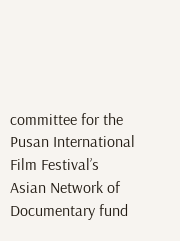committee for the Pusan International Film Festival’s Asian Network of Documentary fund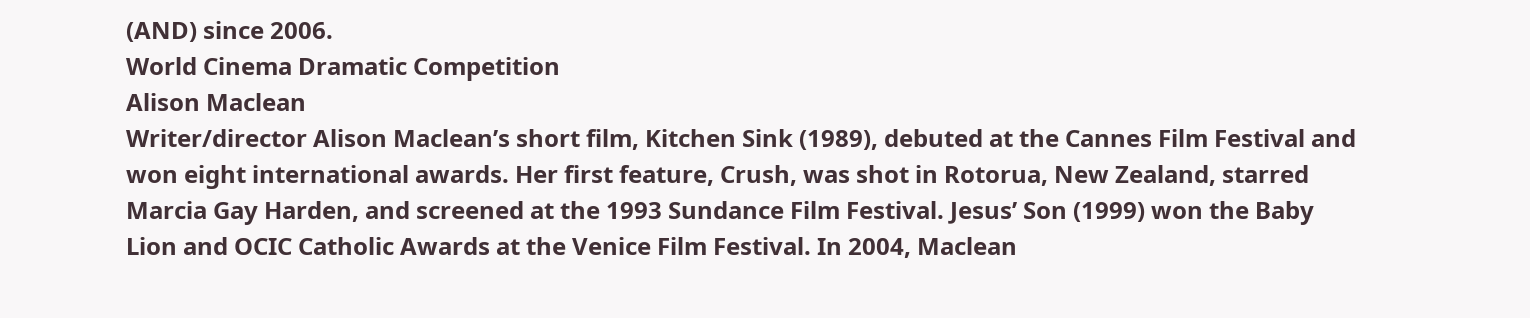(AND) since 2006.
World Cinema Dramatic Competition
Alison Maclean
Writer/director Alison Maclean’s short film, Kitchen Sink (1989), debuted at the Cannes Film Festival and won eight international awards. Her first feature, Crush, was shot in Rotorua, New Zealand, starred Marcia Gay Harden, and screened at the 1993 Sundance Film Festival. Jesus’ Son (1999) won the Baby Lion and OCIC Catholic Awards at the Venice Film Festival. In 2004, Maclean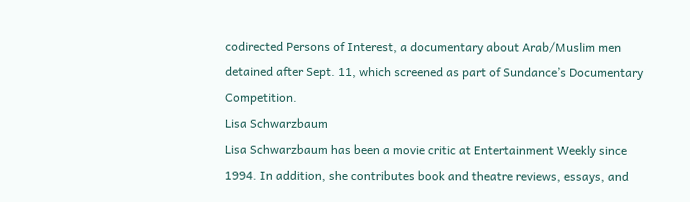codirected Persons of Interest, a documentary about Arab/Muslim men detained after Sept. 11, which screened as part of Sundance’s Documentary Competition.
Lisa Schwarzbaum
Lisa Schwarzbaum has been a movie critic at Entertainment Weekly since 1994. In addition, she contributes book and theatre reviews, essays, and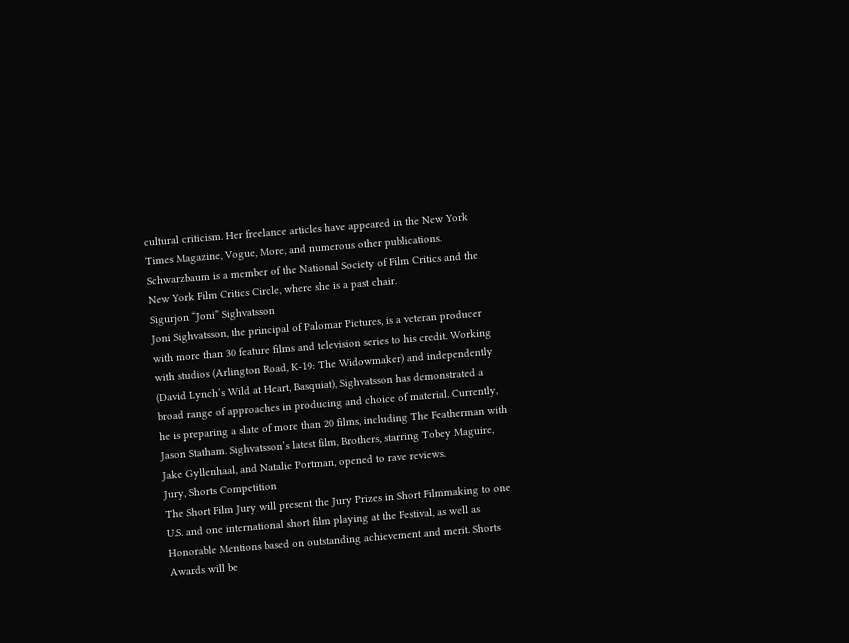cultural criticism. Her freelance articles have appeared in the New York Times Magazine, Vogue, More, and numerous other publications. Schwarzbaum is a member of the National Society of Film Critics and the New York Film Critics Circle, where she is a past chair.
Sigurjon “Joni” Sighvatsson
Joni Sighvatsson, the principal of Palomar Pictures, is a veteran producer with more than 30 feature films and television series to his credit. Working with studios (Arlington Road, K-19: The Widowmaker) and independently (David Lynch’s Wild at Heart, Basquiat), Sighvatsson has demonstrated a broad range of approaches in producing and choice of material. Currently, he is preparing a slate of more than 20 films, including The Featherman with Jason Statham. Sighvatsson’s latest film, Brothers, starring Tobey Maguire, Jake Gyllenhaal, and Natalie Portman, opened to rave reviews.
Jury, Shorts Competition
The Short Film Jury will present the Jury Prizes in Short Filmmaking to one U.S. and one international short film playing at the Festival, as well as Honorable Mentions based on outstanding achievement and merit. Shorts Awards will be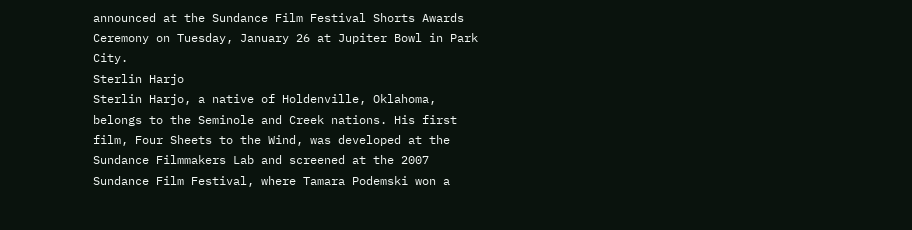announced at the Sundance Film Festival Shorts Awards Ceremony on Tuesday, January 26 at Jupiter Bowl in Park City.
Sterlin Harjo
Sterlin Harjo, a native of Holdenville, Oklahoma, belongs to the Seminole and Creek nations. His first film, Four Sheets to the Wind, was developed at the Sundance Filmmakers Lab and screened at the 2007 Sundance Film Festival, where Tamara Podemski won a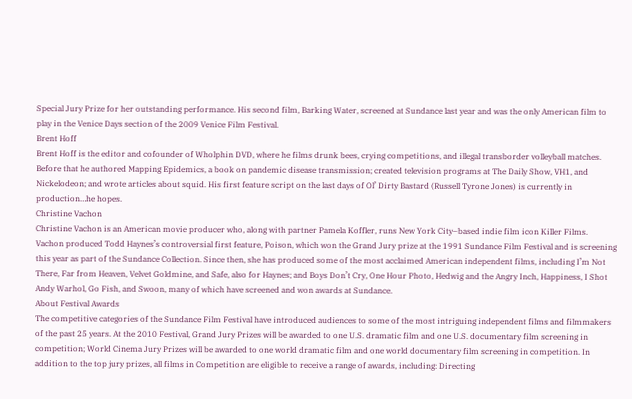Special Jury Prize for her outstanding performance. His second film, Barking Water, screened at Sundance last year and was the only American film to play in the Venice Days section of the 2009 Venice Film Festival.
Brent Hoff
Brent Hoff is the editor and cofounder of Wholphin DVD, where he films drunk bees, crying competitions, and illegal transborder volleyball matches. Before that he authored Mapping Epidemics, a book on pandemic disease transmission; created television programs at The Daily Show, VH1, and Nickelodeon; and wrote articles about squid. His first feature script on the last days of Ol’ Dirty Bastard (Russell Tyrone Jones) is currently in production…he hopes.
Christine Vachon
Christine Vachon is an American movie producer who, along with partner Pamela Koffler, runs New York City–based indie film icon Killer Films. Vachon produced Todd Haynes’s controversial first feature, Poison, which won the Grand Jury prize at the 1991 Sundance Film Festival and is screening this year as part of the Sundance Collection. Since then, she has produced some of the most acclaimed American independent films, including I’m Not There, Far from Heaven, Velvet Goldmine, and Safe, also for Haynes; and Boys Don’t Cry, One Hour Photo, Hedwig and the Angry Inch, Happiness, I Shot Andy Warhol, Go Fish, and Swoon, many of which have screened and won awards at Sundance.
About Festival Awards
The competitive categories of the Sundance Film Festival have introduced audiences to some of the most intriguing independent films and filmmakers of the past 25 years. At the 2010 Festival, Grand Jury Prizes will be awarded to one U.S. dramatic film and one U.S. documentary film screening in competition; World Cinema Jury Prizes will be awarded to one world dramatic film and one world documentary film screening in competition. In addition to the top jury prizes, all films in Competition are eligible to receive a range of awards, including: Directing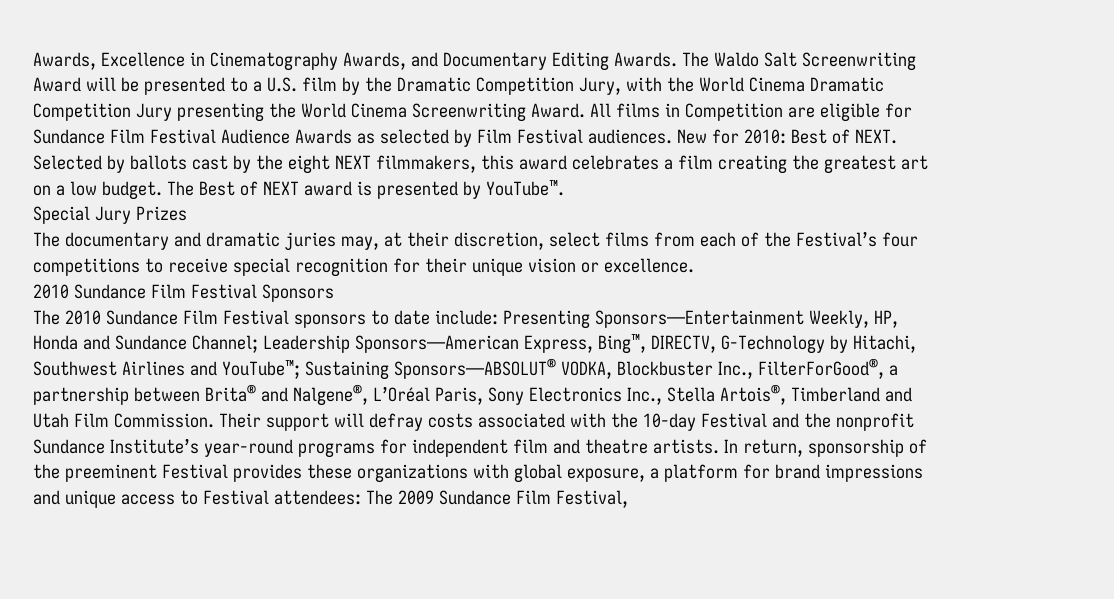Awards, Excellence in Cinematography Awards, and Documentary Editing Awards. The Waldo Salt Screenwriting Award will be presented to a U.S. film by the Dramatic Competition Jury, with the World Cinema Dramatic Competition Jury presenting the World Cinema Screenwriting Award. All films in Competition are eligible for Sundance Film Festival Audience Awards as selected by Film Festival audiences. New for 2010: Best of NEXT. Selected by ballots cast by the eight NEXT filmmakers, this award celebrates a film creating the greatest art on a low budget. The Best of NEXT award is presented by YouTube™.
Special Jury Prizes
The documentary and dramatic juries may, at their discretion, select films from each of the Festival’s four competitions to receive special recognition for their unique vision or excellence.
2010 Sundance Film Festival Sponsors
The 2010 Sundance Film Festival sponsors to date include: Presenting Sponsors—Entertainment Weekly, HP, Honda and Sundance Channel; Leadership Sponsors—American Express, Bing™, DIRECTV, G-Technology by Hitachi, Southwest Airlines and YouTube™; Sustaining Sponsors—ABSOLUT® VODKA, Blockbuster Inc., FilterForGood®, a partnership between Brita® and Nalgene®, L’Oréal Paris, Sony Electronics Inc., Stella Artois®, Timberland and Utah Film Commission. Their support will defray costs associated with the 10-day Festival and the nonprofit Sundance Institute’s year-round programs for independent film and theatre artists. In return, sponsorship of the preeminent Festival provides these organizations with global exposure, a platform for brand impressions and unique access to Festival attendees: The 2009 Sundance Film Festival,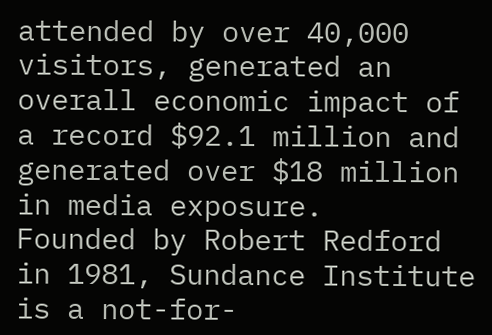attended by over 40,000 visitors, generated an overall economic impact of a record $92.1 million and generated over $18 million in media exposure.
Founded by Robert Redford in 1981, Sundance Institute is a not-for-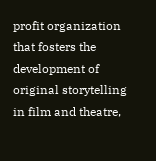profit organization that fosters the development of original storytelling in film and theatre,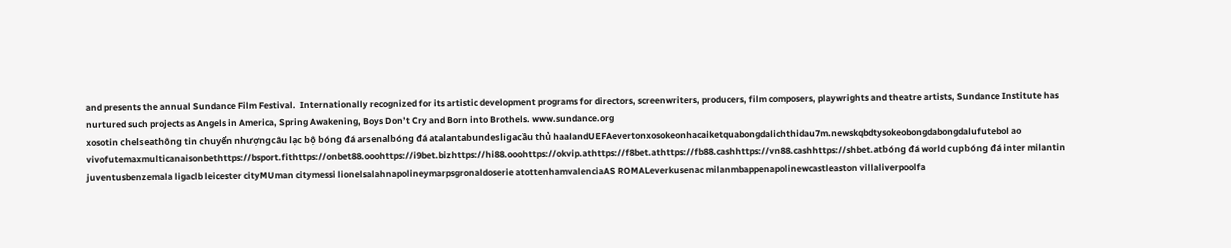and presents the annual Sundance Film Festival.  Internationally recognized for its artistic development programs for directors, screenwriters, producers, film composers, playwrights and theatre artists, Sundance Institute has nurtured such projects as Angels in America, Spring Awakening, Boys Don’t Cry and Born into Brothels. www.sundance.org
xosotin chelseathông tin chuyển nhượngcâu lạc bộ bóng đá arsenalbóng đá atalantabundesligacầu thủ haalandUEFAevertonxosokeonhacaiketquabongdalichthidau7m.newskqbdtysokeobongdabongdalufutebol ao vivofutemaxmulticanaisonbethttps://bsport.fithttps://onbet88.ooohttps://i9bet.bizhttps://hi88.ooohttps://okvip.athttps://f8bet.athttps://fb88.cashhttps://vn88.cashhttps://shbet.atbóng đá world cupbóng đá inter milantin juventusbenzemala ligaclb leicester cityMUman citymessi lionelsalahnapolineymarpsgronaldoserie atottenhamvalenciaAS ROMALeverkusenac milanmbappenapolinewcastleaston villaliverpoolfa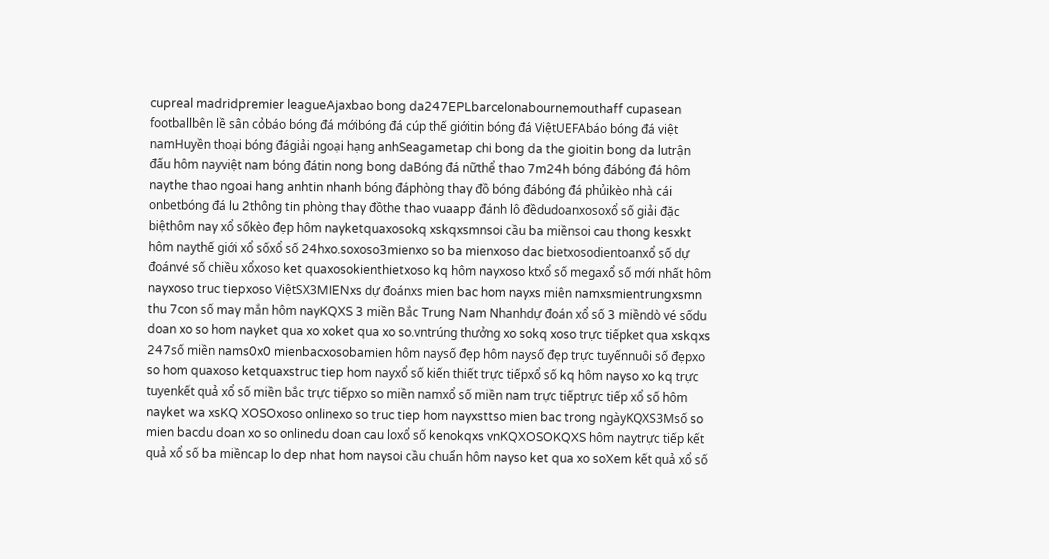cupreal madridpremier leagueAjaxbao bong da247EPLbarcelonabournemouthaff cupasean footballbên lề sân cỏbáo bóng đá mớibóng đá cúp thế giớitin bóng đá ViệtUEFAbáo bóng đá việt namHuyền thoại bóng đágiải ngoại hạng anhSeagametap chi bong da the gioitin bong da lutrận đấu hôm nayviệt nam bóng đátin nong bong daBóng đá nữthể thao 7m24h bóng đábóng đá hôm naythe thao ngoai hang anhtin nhanh bóng đáphòng thay đồ bóng đábóng đá phủikèo nhà cái onbetbóng đá lu 2thông tin phòng thay đồthe thao vuaapp đánh lô đềdudoanxosoxổ số giải đặc biệthôm nay xổ sốkèo đẹp hôm nayketquaxosokq xskqxsmnsoi cầu ba miềnsoi cau thong kesxkt hôm naythế giới xổ sốxổ số 24hxo.soxoso3mienxo so ba mienxoso dac bietxosodientoanxổ số dự đoánvé số chiều xổxoso ket quaxosokienthietxoso kq hôm nayxoso ktxổ số megaxổ số mới nhất hôm nayxoso truc tiepxoso ViệtSX3MIENxs dự đoánxs mien bac hom nayxs miên namxsmientrungxsmn thu 7con số may mắn hôm nayKQXS 3 miền Bắc Trung Nam Nhanhdự đoán xổ số 3 miềndò vé sốdu doan xo so hom nayket qua xo xoket qua xo so.vntrúng thưởng xo sokq xoso trực tiếpket qua xskqxs 247số miền nams0x0 mienbacxosobamien hôm naysố đẹp hôm naysố đẹp trực tuyếnnuôi số đẹpxo so hom quaxoso ketquaxstruc tiep hom nayxổ số kiến thiết trực tiếpxổ số kq hôm nayso xo kq trực tuyenkết quả xổ số miền bắc trực tiếpxo so miền namxổ số miền nam trực tiếptrực tiếp xổ số hôm nayket wa xsKQ XOSOxoso onlinexo so truc tiep hom nayxsttso mien bac trong ngàyKQXS3Msố so mien bacdu doan xo so onlinedu doan cau loxổ số kenokqxs vnKQXOSOKQXS hôm naytrực tiếp kết quả xổ số ba miềncap lo dep nhat hom naysoi cầu chuẩn hôm nayso ket qua xo soXem kết quả xổ số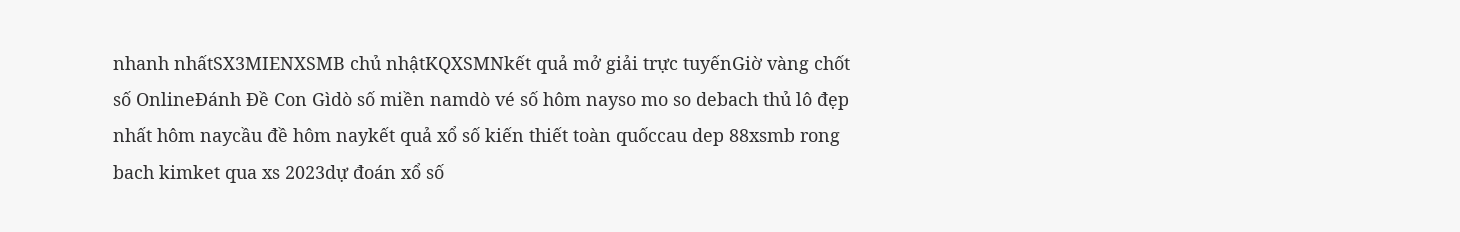nhanh nhấtSX3MIENXSMB chủ nhậtKQXSMNkết quả mở giải trực tuyếnGiờ vàng chốt số OnlineĐánh Đề Con Gìdò số miền namdò vé số hôm nayso mo so debach thủ lô đẹp nhất hôm naycầu đề hôm naykết quả xổ số kiến thiết toàn quốccau dep 88xsmb rong bach kimket qua xs 2023dự đoán xổ số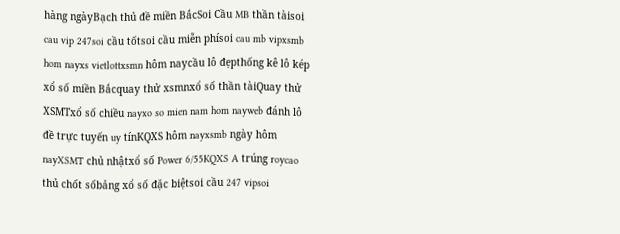hàng ngàyBạch thủ đề miền BắcSoi Cầu MB thần tàisoi cau vip 247soi cầu tốtsoi cầu miễn phísoi cau mb vipxsmb hom nayxs vietlottxsmn hôm naycầu lô đẹpthống kê lô kép xổ số miền Bắcquay thử xsmnxổ số thần tàiQuay thử XSMTxổ số chiều nayxo so mien nam hom nayweb đánh lô đề trực tuyến uy tínKQXS hôm nayxsmb ngày hôm nayXSMT chủ nhậtxổ số Power 6/55KQXS A trúng roycao thủ chốt sốbảng xổ số đặc biệtsoi cầu 247 vipsoi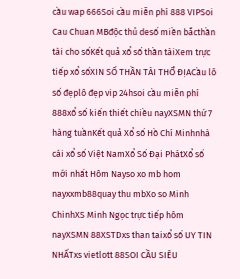cầu wap 666Soi cầu miễn phí 888 VIPSoi Cau Chuan MBđộc thủ desố miền bắcthần tài cho sốKết quả xổ số thần tàiXem trực tiếp xổ sốXIN SỐ THẦN TÀI THỔ ĐỊACầu lô số đẹplô đẹp vip 24hsoi cầu miễn phí 888xổ số kiến thiết chiều nayXSMN thứ 7 hàng tuầnKết quả Xổ số Hồ Chí Minhnhà cái xổ số Việt NamXổ Số Đại PhátXổ số mới nhất Hôm Nayso xo mb hom nayxxmb88quay thu mbXo so Minh ChinhXS Minh Ngọc trực tiếp hôm nayXSMN 88XSTDxs than taixổ số UY TIN NHẤTxs vietlott 88SOI CẦU SIÊU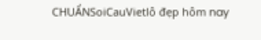CHUẨNSoiCauVietlô đẹp hôm nay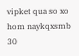vipket qua so xo hom naykqxsmb 30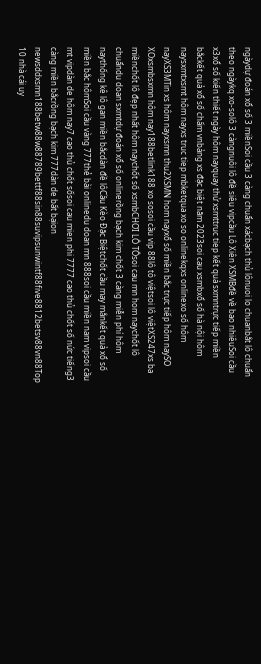ngàydự đoán xổ số 3 miềnSoi cầu 3 càng chuẩn xácbạch thủ lônuoi lo chuanbắt lô chuẩn theo ngàykq xo-solô 3 càngnuôi lô đề siêu vipcầu Lô Xiên XSMBđề về bao nhiêuSoi cầu x3xổ số kiến thiết ngày hôm nayquay thử xsmttruc tiep kết quả sxmntrực tiếp miền bắckết quả xổ số chấm vnbảng xs đặc biệt năm 2023soi cau xsmbxổ số hà nội hôm naysxmtxsmt hôm nayxs truc tiep mbketqua xo so onlinekqxs onlinexo số hôm nayXS3MTin xs hôm nayxsmn thu2XSMN hom nayxổ số miền bắc trực tiếp hôm naySO XOxsmbsxmn hôm nay188betlink188 xo sosoi cầu vip 88lô tô việtsoi lô việtXS247xs ba miềnchốt lô đẹp nhất hôm naychốt số xsmbCHƠI LÔ TÔsoi cau mn hom naychốt lô chuẩndu doan sxmtdự đoán xổ số onlinerồng bạch kim chốt 3 càng miễn phí hôm naythống kê lô gan miền bắcdàn đề lôCầu Kèo Đặc Biệtchốt cầu may mắnkết quả xổ số miền bắc hômSoi cầu vàng 777thẻ bài onlinedu doan mn 888soi cầu miền nam vipsoi cầu mt vipdàn de hôm nay7 cao thủ chốt sốsoi cau mien phi 7777 cao thủ chốt số nức tiếng3 càng miền bắcrồng bạch kim 777dàn de bất bạion newsddxsmn188betw88w88789bettf88sin88suvipsunwintf88five8812betsv88vn88Top 10 nhà cái uy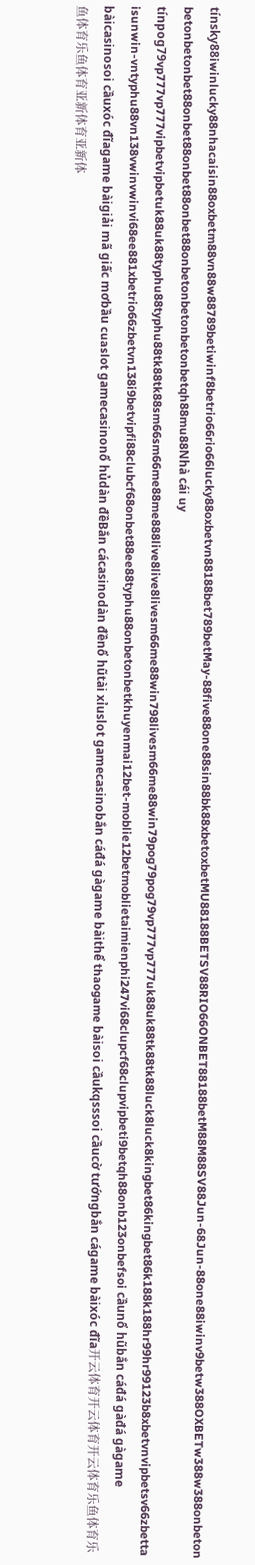tínsky88iwinlucky88nhacaisin88oxbetm88vn88w88789betiwinf8betrio66rio66lucky88oxbetvn88188bet789betMay-88five88one88sin88bk88xbetoxbetMU88188BETSV88RIO66ONBET88188betM88M88SV88Jun-68Jun-88one88iwinv9betw388OXBETw388w388onbetonbetonbetonbet88onbet88onbet88onbet88onbetonbetonbetonbetqh88mu88Nhà cái uy tínpog79vp777vp777vipbetvipbetuk88uk88typhu88typhu88tk88tk88sm66sm66me88me888live8live8livesm66me88win798livesm66me88win79pog79pog79vp777vp777uk88uk88tk88tk88luck8luck8kingbet86kingbet86k188k188hr99hr99123b8xbetvnvipbetsv66zbettaisunwin-vntyphu88vn138vwinvwinvi68ee881xbetrio66zbetvn138i9betvipfi88clubcf68onbet88ee88typhu88onbetonbetkhuyenmai12bet-moblie12betmoblietaimienphi247vi68clupcf68clupvipbeti9betqh88onb123onbefsoi cầunổ hũbắn cáđá gàđá gàgame bàicasinosoi cầuxóc đĩagame bàigiải mã giấc mơbầu cuaslot gamecasinonổ hủdàn đềBắn cácasinodàn đềnổ hũtài xỉuslot gamecasinobắn cáđá gàgame bàithể thaogame bàisoi cầukqsssoi cầucờ tướngbắn cágame bàixóc đĩa开云体育开云体育开云体育乐鱼体育乐鱼体育乐鱼体育亚新体育亚新体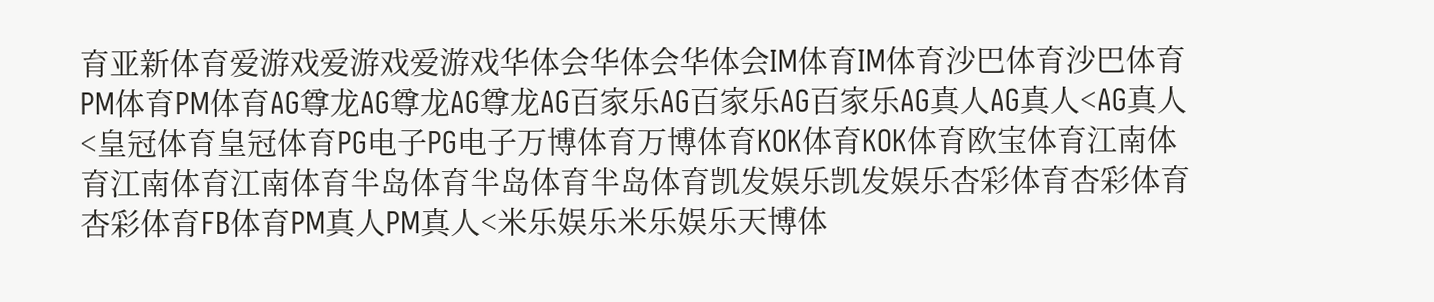育亚新体育爱游戏爱游戏爱游戏华体会华体会华体会IM体育IM体育沙巴体育沙巴体育PM体育PM体育AG尊龙AG尊龙AG尊龙AG百家乐AG百家乐AG百家乐AG真人AG真人<AG真人<皇冠体育皇冠体育PG电子PG电子万博体育万博体育KOK体育KOK体育欧宝体育江南体育江南体育江南体育半岛体育半岛体育半岛体育凯发娱乐凯发娱乐杏彩体育杏彩体育杏彩体育FB体育PM真人PM真人<米乐娱乐米乐娱乐天博体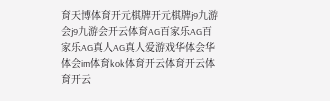育天博体育开元棋牌开元棋牌j9九游会j9九游会开云体育AG百家乐AG百家乐AG真人AG真人爱游戏华体会华体会im体育kok体育开云体育开云体育开云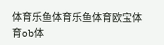体育乐鱼体育乐鱼体育欧宝体育ob体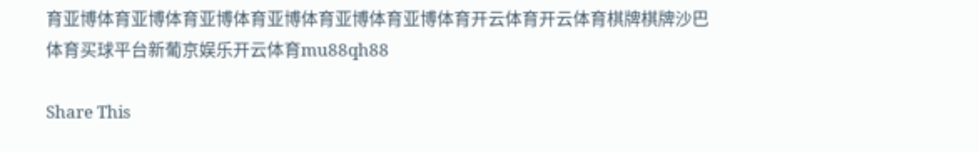育亚博体育亚博体育亚博体育亚博体育亚博体育亚博体育开云体育开云体育棋牌棋牌沙巴体育买球平台新葡京娱乐开云体育mu88qh88

Share This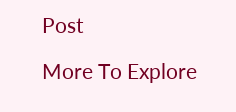Post

More To Explore